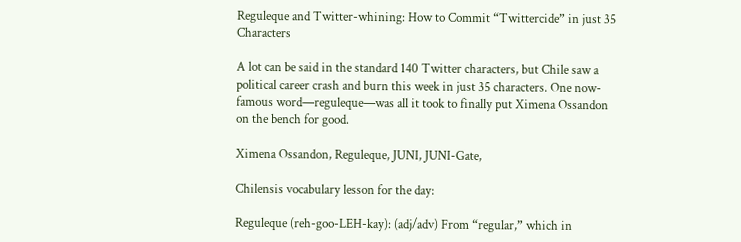Reguleque and Twitter-whining: How to Commit “Twittercide” in just 35 Characters

A lot can be said in the standard 140 Twitter characters, but Chile saw a political career crash and burn this week in just 35 characters. One now-famous word—reguleque—was all it took to finally put Ximena Ossandon on the bench for good.

Ximena Ossandon, Reguleque, JUNI, JUNI-Gate,

Chilensis vocabulary lesson for the day:

Reguleque (reh-goo-LEH-kay): (adj/adv) From “regular,” which in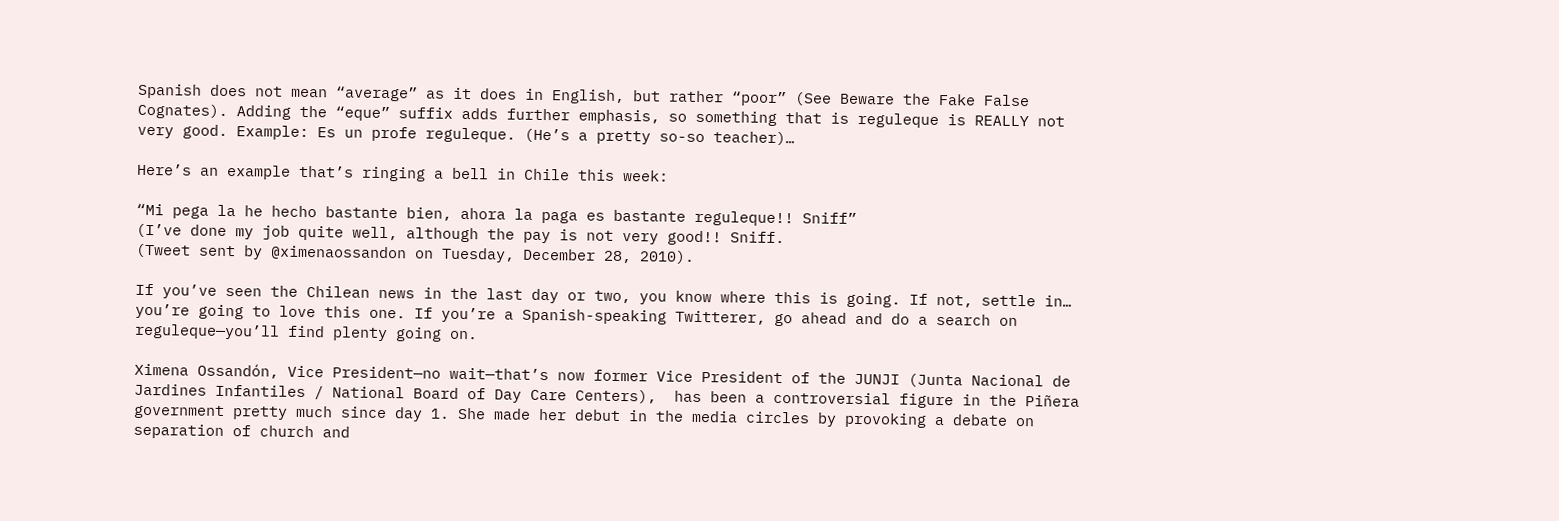Spanish does not mean “average” as it does in English, but rather “poor” (See Beware the Fake False Cognates). Adding the “eque” suffix adds further emphasis, so something that is reguleque is REALLY not very good. Example: Es un profe reguleque. (He’s a pretty so-so teacher)…

Here’s an example that’s ringing a bell in Chile this week:

“Mi pega la he hecho bastante bien, ahora la paga es bastante reguleque!! Sniff”
(I’ve done my job quite well, although the pay is not very good!! Sniff.
(Tweet sent by @ximenaossandon on Tuesday, December 28, 2010).

If you’ve seen the Chilean news in the last day or two, you know where this is going. If not, settle in… you’re going to love this one. If you’re a Spanish-speaking Twitterer, go ahead and do a search on reguleque—you’ll find plenty going on.

Ximena Ossandón, Vice President—no wait—that’s now former Vice President of the JUNJI (Junta Nacional de Jardines Infantiles / National Board of Day Care Centers),  has been a controversial figure in the Piñera government pretty much since day 1. She made her debut in the media circles by provoking a debate on separation of church and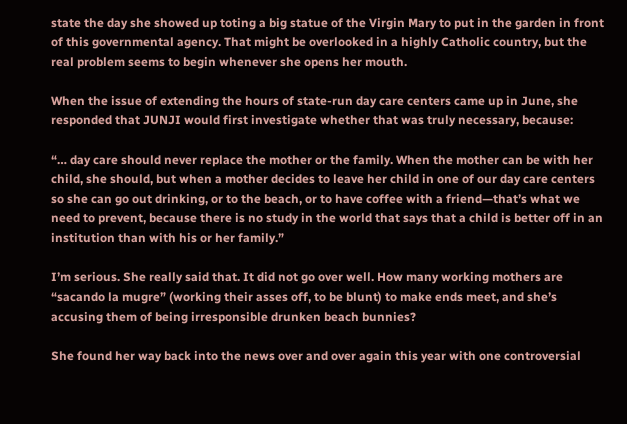state the day she showed up toting a big statue of the Virgin Mary to put in the garden in front of this governmental agency. That might be overlooked in a highly Catholic country, but the real problem seems to begin whenever she opens her mouth.

When the issue of extending the hours of state-run day care centers came up in June, she responded that JUNJI would first investigate whether that was truly necessary, because:

“… day care should never replace the mother or the family. When the mother can be with her child, she should, but when a mother decides to leave her child in one of our day care centers so she can go out drinking, or to the beach, or to have coffee with a friend—that’s what we need to prevent, because there is no study in the world that says that a child is better off in an institution than with his or her family.”

I’m serious. She really said that. It did not go over well. How many working mothers are “sacando la mugre” (working their asses off, to be blunt) to make ends meet, and she’s accusing them of being irresponsible drunken beach bunnies?

She found her way back into the news over and over again this year with one controversial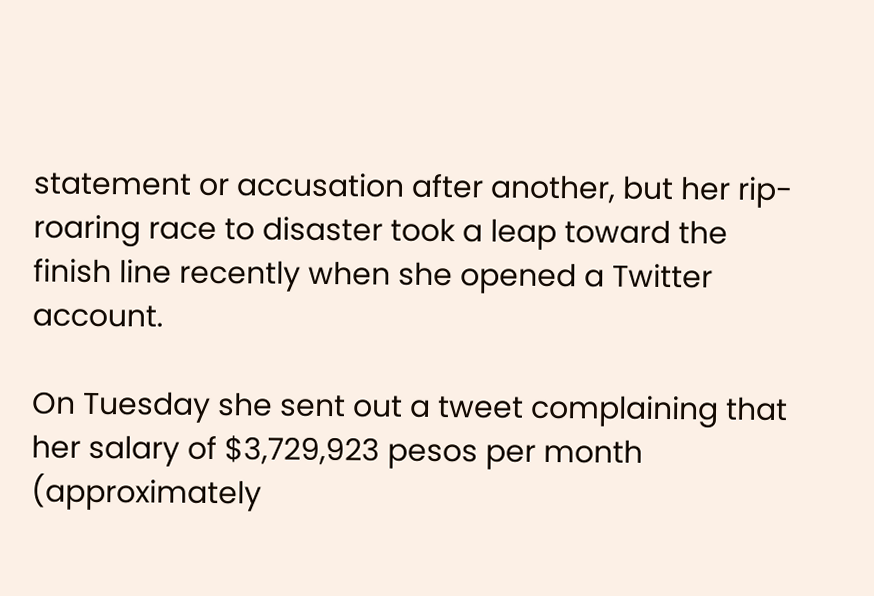statement or accusation after another, but her rip-roaring race to disaster took a leap toward the finish line recently when she opened a Twitter account.

On Tuesday she sent out a tweet complaining that her salary of $3,729,923 pesos per month (approximately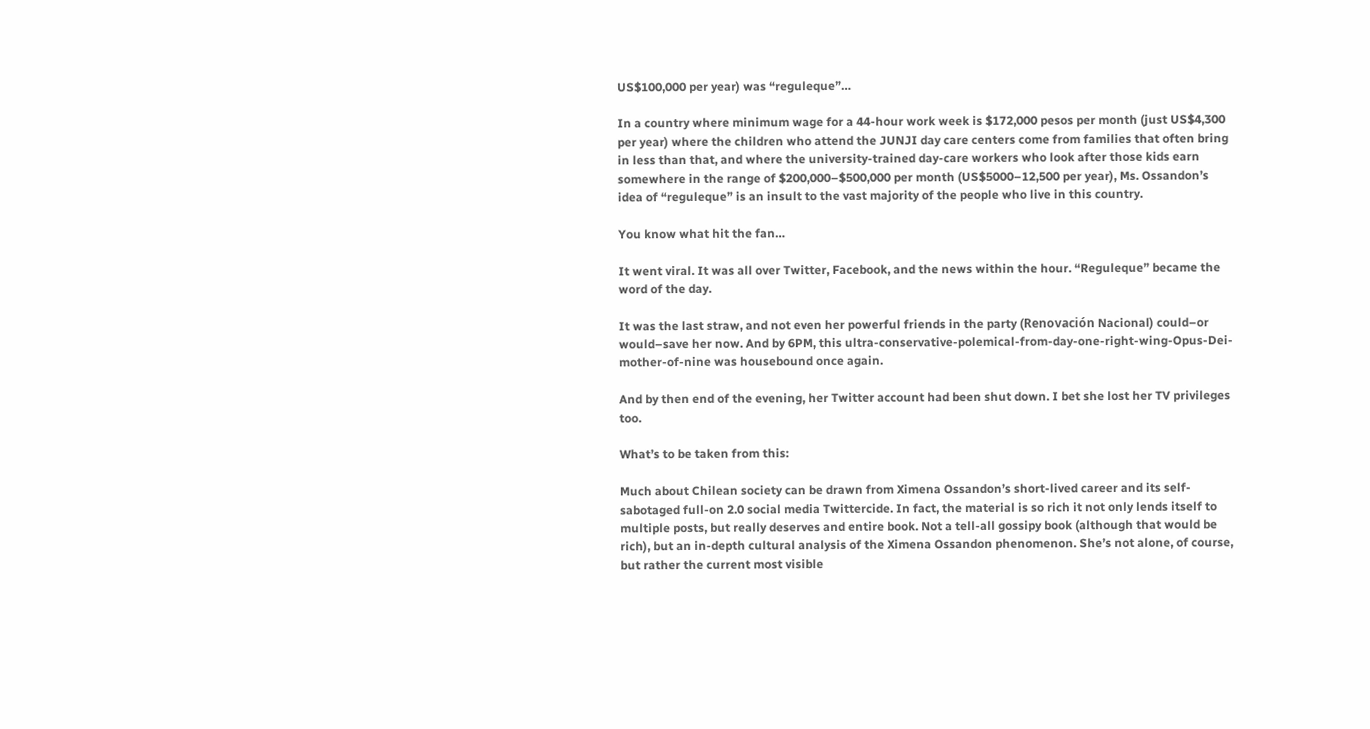US$100,000 per year) was “reguleque”…

In a country where minimum wage for a 44-hour work week is $172,000 pesos per month (just US$4,300 per year) where the children who attend the JUNJI day care centers come from families that often bring in less than that, and where the university-trained day-care workers who look after those kids earn somewhere in the range of $200,000–$500,000 per month (US$5000–12,500 per year), Ms. Ossandon’s idea of “reguleque” is an insult to the vast majority of the people who live in this country.

You know what hit the fan…

It went viral. It was all over Twitter, Facebook, and the news within the hour. “Reguleque” became the word of the day.

It was the last straw, and not even her powerful friends in the party (Renovación Nacional) could–or would–save her now. And by 6PM, this ultra-conservative-polemical-from-day-one-right-wing-Opus-Dei-mother-of-nine was housebound once again.

And by then end of the evening, her Twitter account had been shut down. I bet she lost her TV privileges too.

What’s to be taken from this:

Much about Chilean society can be drawn from Ximena Ossandon’s short-lived career and its self-sabotaged full-on 2.0 social media Twittercide. In fact, the material is so rich it not only lends itself to multiple posts, but really deserves and entire book. Not a tell-all gossipy book (although that would be rich), but an in-depth cultural analysis of the Ximena Ossandon phenomenon. She’s not alone, of course, but rather the current most visible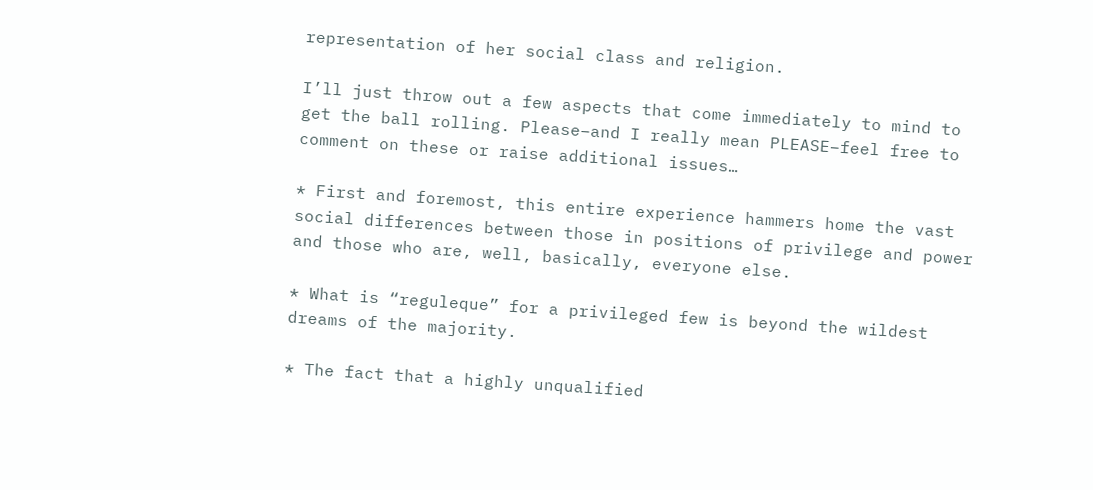representation of her social class and religion.

I’ll just throw out a few aspects that come immediately to mind to get the ball rolling. Please–and I really mean PLEASE–feel free to comment on these or raise additional issues…

* First and foremost, this entire experience hammers home the vast social differences between those in positions of privilege and power and those who are, well, basically, everyone else.

* What is “reguleque” for a privileged few is beyond the wildest dreams of the majority.

* The fact that a highly unqualified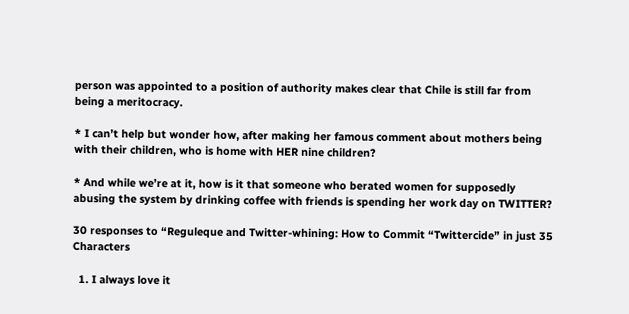person was appointed to a position of authority makes clear that Chile is still far from being a meritocracy.

* I can’t help but wonder how, after making her famous comment about mothers being with their children, who is home with HER nine children?

* And while we’re at it, how is it that someone who berated women for supposedly abusing the system by drinking coffee with friends is spending her work day on TWITTER?

30 responses to “Reguleque and Twitter-whining: How to Commit “Twittercide” in just 35 Characters

  1. I always love it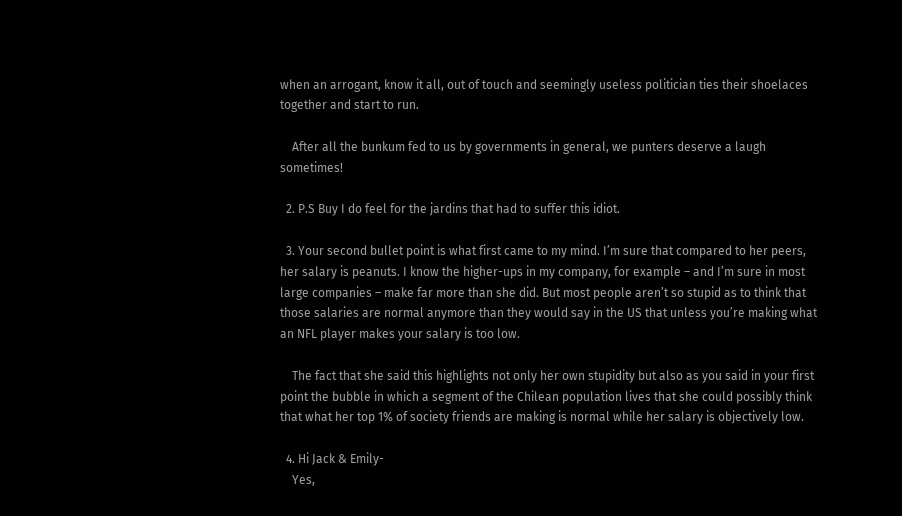when an arrogant, know it all, out of touch and seemingly useless politician ties their shoelaces together and start to run.

    After all the bunkum fed to us by governments in general, we punters deserve a laugh sometimes!

  2. P.S Buy I do feel for the jardins that had to suffer this idiot.

  3. Your second bullet point is what first came to my mind. I’m sure that compared to her peers, her salary is peanuts. I know the higher-ups in my company, for example – and I’m sure in most large companies – make far more than she did. But most people aren’t so stupid as to think that those salaries are normal anymore than they would say in the US that unless you’re making what an NFL player makes your salary is too low.

    The fact that she said this highlights not only her own stupidity but also as you said in your first point the bubble in which a segment of the Chilean population lives that she could possibly think that what her top 1% of society friends are making is normal while her salary is objectively low.

  4. Hi Jack & Emily-
    Yes,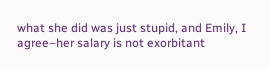what she did was just stupid, and Emily, I agree–her salary is not exorbitant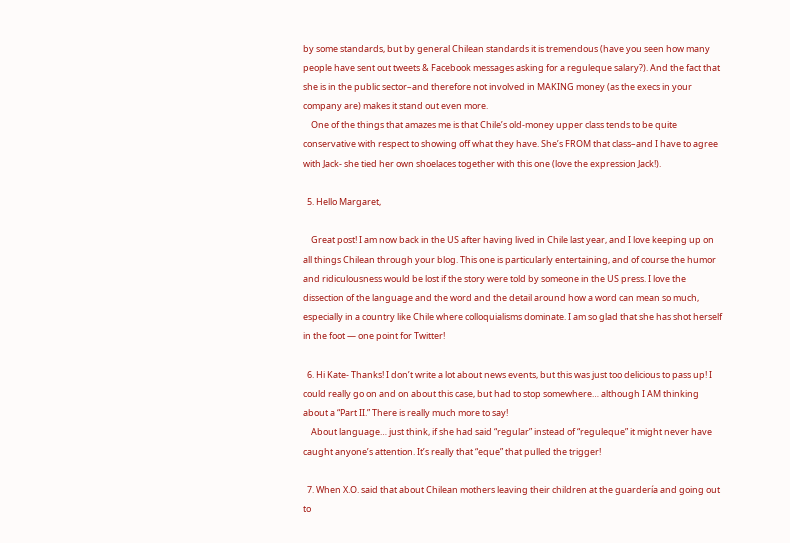by some standards, but by general Chilean standards it is tremendous (have you seen how many people have sent out tweets & Facebook messages asking for a reguleque salary?). And the fact that she is in the public sector–and therefore not involved in MAKING money (as the execs in your company are) makes it stand out even more.
    One of the things that amazes me is that Chile’s old-money upper class tends to be quite conservative with respect to showing off what they have. She’s FROM that class–and I have to agree with Jack- she tied her own shoelaces together with this one (love the expression Jack!).

  5. Hello Margaret,

    Great post! I am now back in the US after having lived in Chile last year, and I love keeping up on all things Chilean through your blog. This one is particularly entertaining, and of course the humor and ridiculousness would be lost if the story were told by someone in the US press. I love the dissection of the language and the word and the detail around how a word can mean so much, especially in a country like Chile where colloquialisms dominate. I am so glad that she has shot herself in the foot — one point for Twitter!

  6. Hi Kate- Thanks! I don’t write a lot about news events, but this was just too delicious to pass up! I could really go on and on about this case, but had to stop somewhere… although I AM thinking about a “Part II.” There is really much more to say!
    About language… just think, if she had said “regular” instead of “reguleque” it might never have caught anyone’s attention. It’s really that “eque” that pulled the trigger!

  7. When X.O. said that about Chilean mothers leaving their children at the guardería and going out to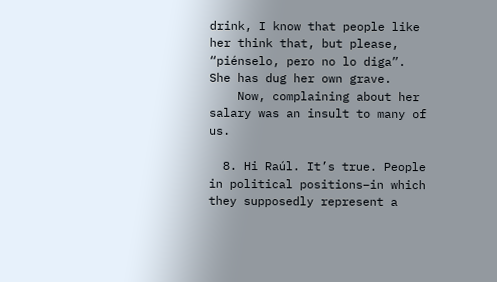drink, I know that people like her think that, but please, “piénselo, pero no lo diga”. She has dug her own grave.
    Now, complaining about her salary was an insult to many of us.

  8. Hi Raúl. It’s true. People in political positions–in which they supposedly represent a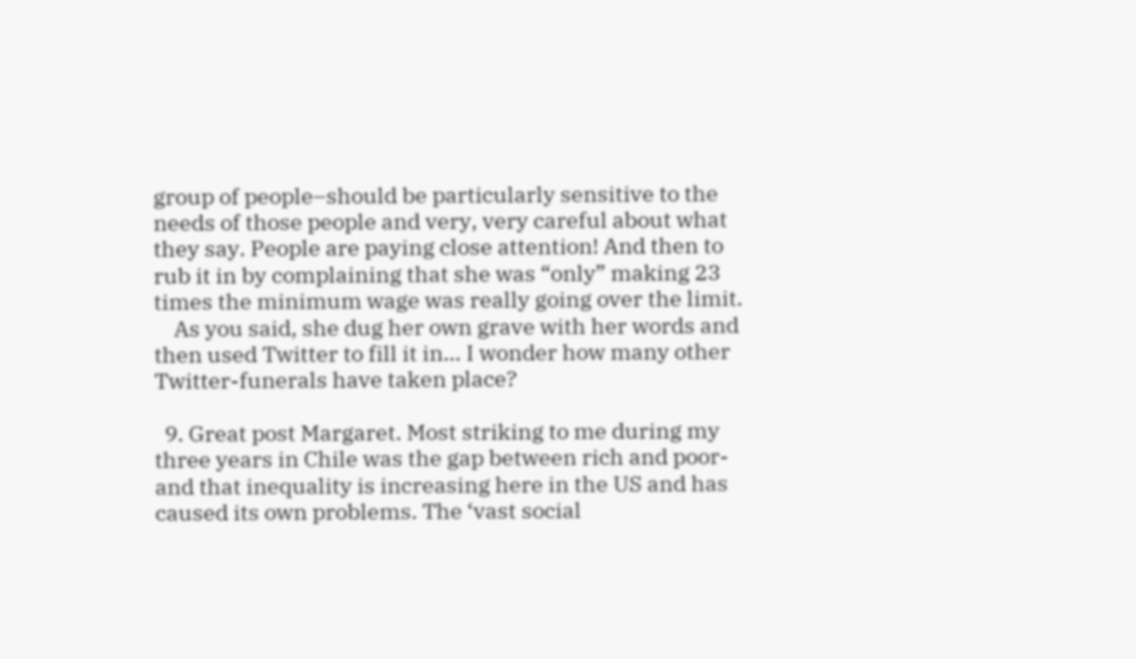group of people–should be particularly sensitive to the needs of those people and very, very careful about what they say. People are paying close attention! And then to rub it in by complaining that she was “only” making 23 times the minimum wage was really going over the limit.
    As you said, she dug her own grave with her words and then used Twitter to fill it in… I wonder how many other Twitter-funerals have taken place?

  9. Great post Margaret. Most striking to me during my three years in Chile was the gap between rich and poor-and that inequality is increasing here in the US and has caused its own problems. The ‘vast social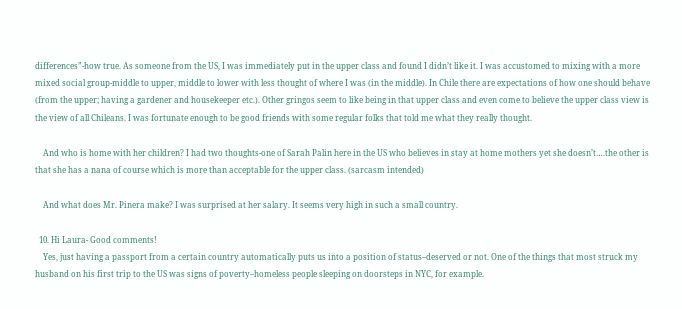differences”-how true. As someone from the US, I was immediately put in the upper class and found I didn’t like it. I was accustomed to mixing with a more mixed social group-middle to upper, middle to lower with less thought of where I was (in the middle). In Chile there are expectations of how one should behave (from the upper; having a gardener and housekeeper etc.). Other gringos seem to like being in that upper class and even come to believe the upper class view is the view of all Chileans. I was fortunate enough to be good friends with some regular folks that told me what they really thought.

    And who is home with her children? I had two thoughts-one of Sarah Palin here in the US who believes in stay at home mothers yet she doesn’t….the other is that she has a nana of course which is more than acceptable for the upper class. (sarcasm intended)

    And what does Mr. Pinera make? I was surprised at her salary. It seems very high in such a small country.

  10. Hi Laura- Good comments!
    Yes, just having a passport from a certain country automatically puts us into a position of status–deserved or not. One of the things that most struck my husband on his first trip to the US was signs of poverty–homeless people sleeping on doorsteps in NYC, for example.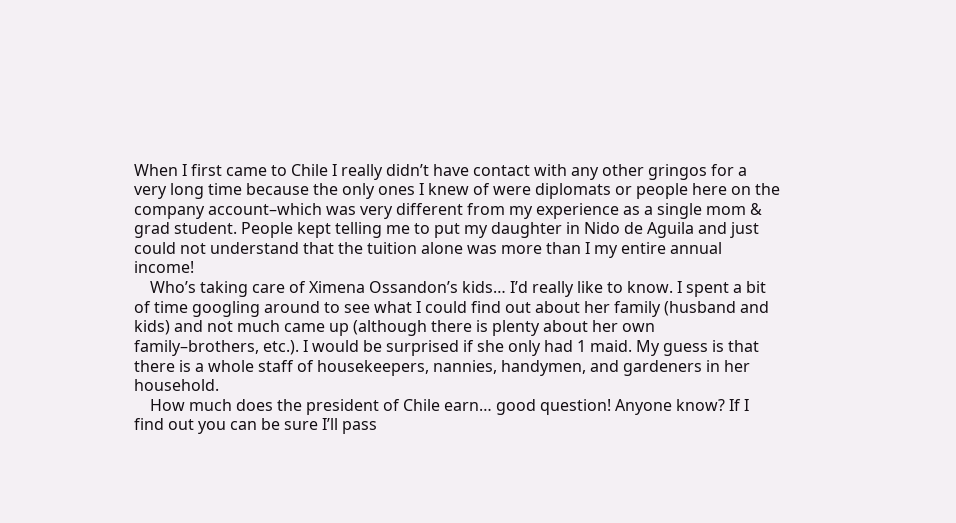When I first came to Chile I really didn’t have contact with any other gringos for a very long time because the only ones I knew of were diplomats or people here on the company account–which was very different from my experience as a single mom & grad student. People kept telling me to put my daughter in Nido de Aguila and just could not understand that the tuition alone was more than I my entire annual income!
    Who’s taking care of Ximena Ossandon’s kids… I’d really like to know. I spent a bit of time googling around to see what I could find out about her family (husband and kids) and not much came up (although there is plenty about her own family–brothers, etc.). I would be surprised if she only had 1 maid. My guess is that there is a whole staff of housekeepers, nannies, handymen, and gardeners in her household.
    How much does the president of Chile earn… good question! Anyone know? If I find out you can be sure I’ll pass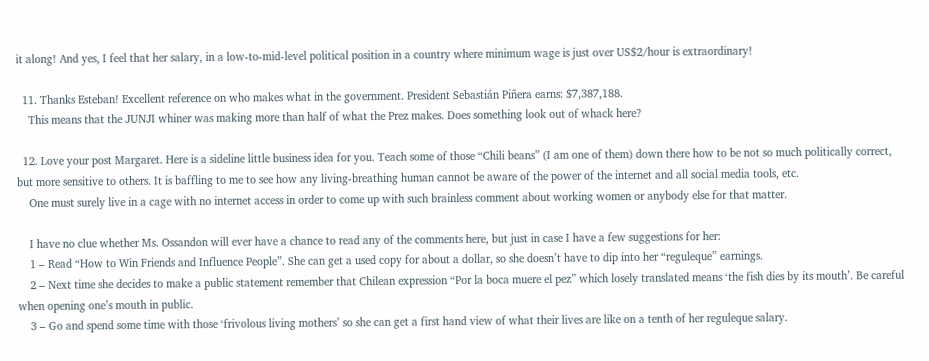it along! And yes, I feel that her salary, in a low-to-mid-level political position in a country where minimum wage is just over US$2/hour is extraordinary!

  11. Thanks Esteban! Excellent reference on who makes what in the government. President Sebastián Piñera earns: $7,387,188.
    This means that the JUNJI whiner was making more than half of what the Prez makes. Does something look out of whack here?

  12. Love your post Margaret. Here is a sideline little business idea for you. Teach some of those “Chili beans” (I am one of them) down there how to be not so much politically correct, but more sensitive to others. It is baffling to me to see how any living-breathing human cannot be aware of the power of the internet and all social media tools, etc.
    One must surely live in a cage with no internet access in order to come up with such brainless comment about working women or anybody else for that matter.

    I have no clue whether Ms. Ossandon will ever have a chance to read any of the comments here, but just in case I have a few suggestions for her:
    1 – Read “How to Win Friends and Influence People”. She can get a used copy for about a dollar, so she doesn’t have to dip into her “reguleque” earnings.
    2 – Next time she decides to make a public statement remember that Chilean expression “Por la boca muere el pez” which losely translated means ‘the fish dies by its mouth’. Be careful when opening one’s mouth in public.
    3 – Go and spend some time with those ‘frivolous living mothers’ so she can get a first hand view of what their lives are like on a tenth of her reguleque salary.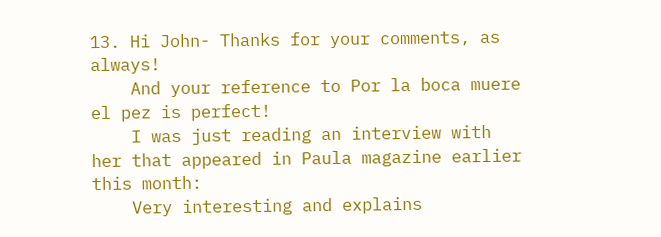13. Hi John- Thanks for your comments, as always!
    And your reference to Por la boca muere el pez is perfect!
    I was just reading an interview with her that appeared in Paula magazine earlier this month:
    Very interesting and explains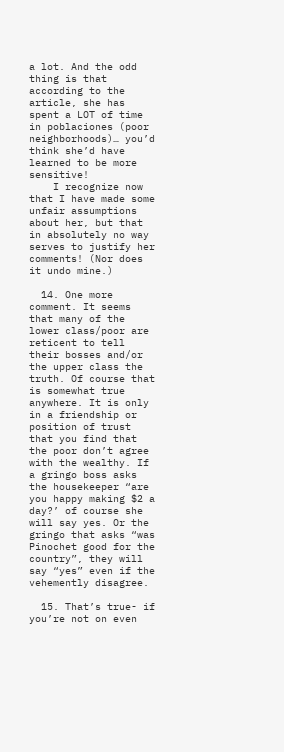a lot. And the odd thing is that according to the article, she has spent a LOT of time in poblaciones (poor neighborhoods)… you’d think she’d have learned to be more sensitive!
    I recognize now that I have made some unfair assumptions about her, but that in absolutely no way serves to justify her comments! (Nor does it undo mine.)

  14. One more comment. It seems that many of the lower class/poor are reticent to tell their bosses and/or the upper class the truth. Of course that is somewhat true anywhere. It is only in a friendship or position of trust that you find that the poor don’t agree with the wealthy. If a gringo boss asks the housekeeper “are you happy making $2 a day?’ of course she will say yes. Or the gringo that asks “was Pinochet good for the country”, they will say “yes” even if the vehemently disagree.

  15. That’s true- if you’re not on even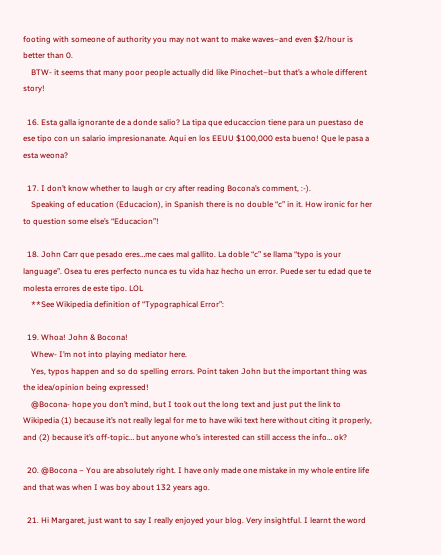footing with someone of authority you may not want to make waves–and even $2/hour is better than 0.
    BTW- it seems that many poor people actually did like Pinochet–but that’s a whole different story!

  16. Esta galla ignorante de a donde salio? La tipa que educaccion tiene para un puestaso de ese tipo con un salario impresionanate. Aqui en los EEUU $100,000 esta bueno! Que le pasa a esta weona?

  17. I don’t know whether to laugh or cry after reading Bocona’s comment, :-).
    Speaking of education (Educacion), in Spanish there is no double “c” in it. How ironic for her to question some else’s “Educacion”!

  18. John Carr que pesado eres…me caes mal gallito. La doble “c” se llama “typo is your language”. Osea tu eres perfecto nunca es tu vida haz hecho un error. Puede ser tu edad que te molesta errores de este tipo. LOL
    **See Wikipedia definition of “Typographical Error”:

  19. Whoa! John & Bocona!
    Whew- I’m not into playing mediator here.
    Yes, typos happen and so do spelling errors. Point taken John but the important thing was the idea/opinion being expressed!
    @Bocona- hope you don’t mind, but I took out the long text and just put the link to Wikipedia (1) because it’s not really legal for me to have wiki text here without citing it properly, and (2) because it’s off-topic… but anyone who’s interested can still access the info… ok?

  20. @Bocona – You are absolutely right. I have only made one mistake in my whole entire life and that was when I was boy about 132 years ago.

  21. Hi Margaret, just want to say I really enjoyed your blog. Very insightful. I learnt the word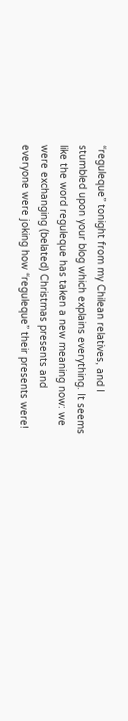“reguleque” tonight from my Chilean relatives, and I stumbled upon your blog which explains everything. It seems like the word reguleque has taken a new meaning now: we were exchanging (belated) Christmas presents and everyone were joking how “reguleque” their presents were!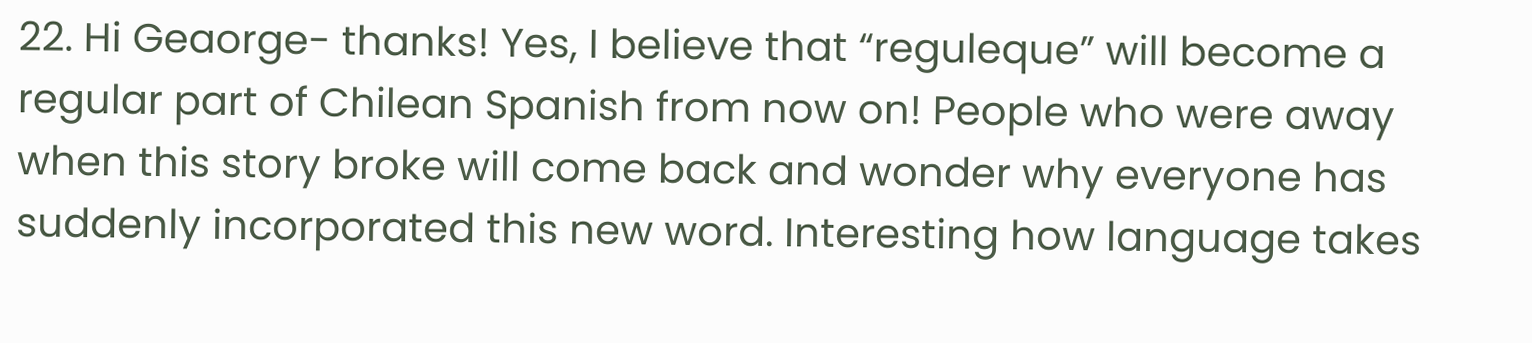22. Hi Geaorge- thanks! Yes, I believe that “reguleque” will become a regular part of Chilean Spanish from now on! People who were away when this story broke will come back and wonder why everyone has suddenly incorporated this new word. Interesting how language takes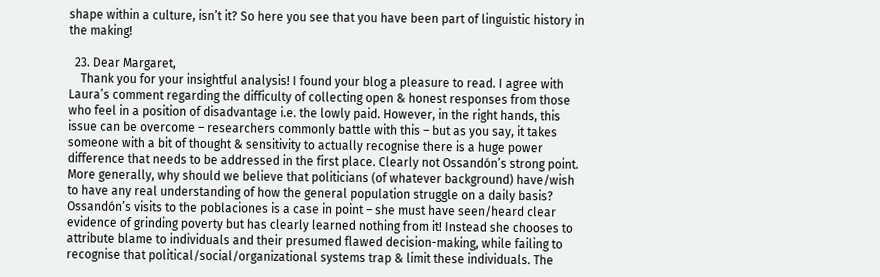shape within a culture, isn’t it? So here you see that you have been part of linguistic history in the making!

  23. Dear Margaret,
    Thank you for your insightful analysis! I found your blog a pleasure to read. I agree with Laura’s comment regarding the difficulty of collecting open & honest responses from those who feel in a position of disadvantage i.e. the lowly paid. However, in the right hands, this issue can be overcome – researchers commonly battle with this – but as you say, it takes someone with a bit of thought & sensitivity to actually recognise there is a huge power difference that needs to be addressed in the first place. Clearly not Ossandón’s strong point. More generally, why should we believe that politicians (of whatever background) have/wish to have any real understanding of how the general population struggle on a daily basis? Ossandón’s visits to the poblaciones is a case in point – she must have seen/heard clear evidence of grinding poverty but has clearly learned nothing from it! Instead she chooses to attribute blame to individuals and their presumed flawed decision-making, while failing to recognise that political/social/organizational systems trap & limit these individuals. The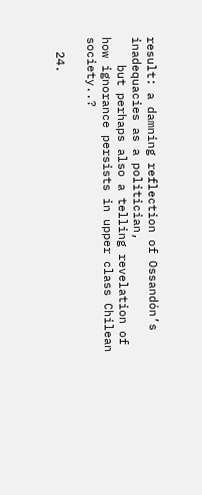result: a damning reflection of Ossandón’s inadequacies as a politician,
    but perhaps also a telling revelation of how ignorance persists in upper class Chilean society..?

  24.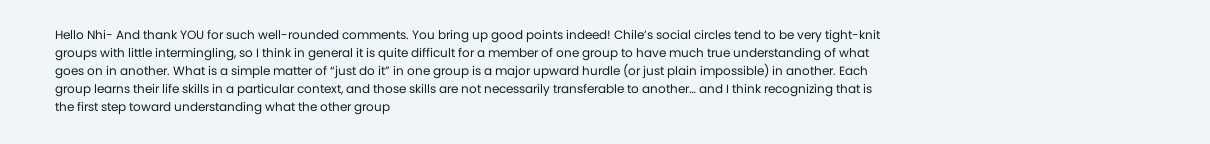Hello Nhi- And thank YOU for such well-rounded comments. You bring up good points indeed! Chile’s social circles tend to be very tight-knit groups with little intermingling, so I think in general it is quite difficult for a member of one group to have much true understanding of what goes on in another. What is a simple matter of “just do it” in one group is a major upward hurdle (or just plain impossible) in another. Each group learns their life skills in a particular context, and those skills are not necessarily transferable to another… and I think recognizing that is the first step toward understanding what the other group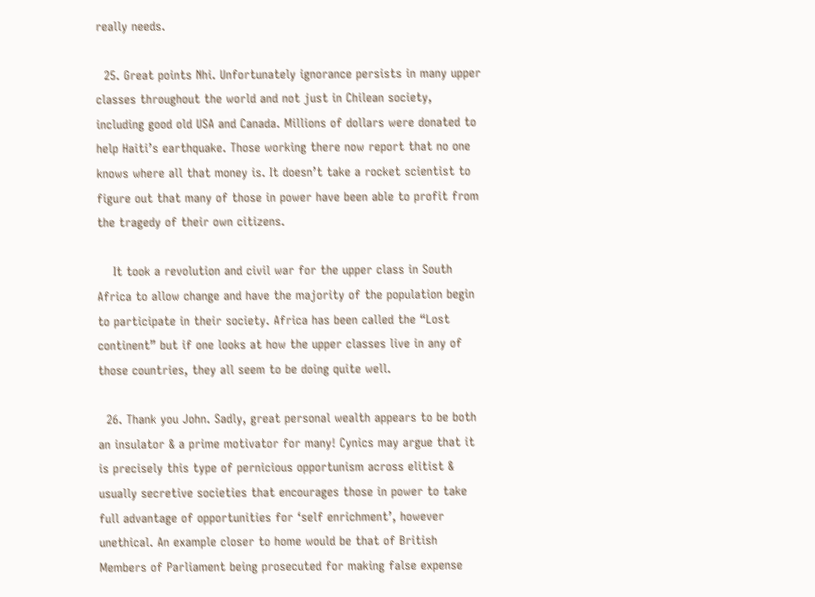really needs.

  25. Great points Nhi. Unfortunately ignorance persists in many upper classes throughout the world and not just in Chilean society, including good old USA and Canada. Millions of dollars were donated to help Haiti’s earthquake. Those working there now report that no one knows where all that money is. It doesn’t take a rocket scientist to figure out that many of those in power have been able to profit from the tragedy of their own citizens.

    It took a revolution and civil war for the upper class in South Africa to allow change and have the majority of the population begin to participate in their society. Africa has been called the “Lost continent” but if one looks at how the upper classes live in any of those countries, they all seem to be doing quite well.

  26. Thank you John. Sadly, great personal wealth appears to be both an insulator & a prime motivator for many! Cynics may argue that it is precisely this type of pernicious opportunism across elitist & usually secretive societies that encourages those in power to take full advantage of opportunities for ‘self enrichment’, however unethical. An example closer to home would be that of British Members of Parliament being prosecuted for making false expense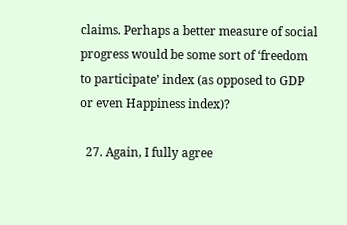claims. Perhaps a better measure of social progress would be some sort of ‘freedom to participate’ index (as opposed to GDP or even Happiness index)?

  27. Again, I fully agree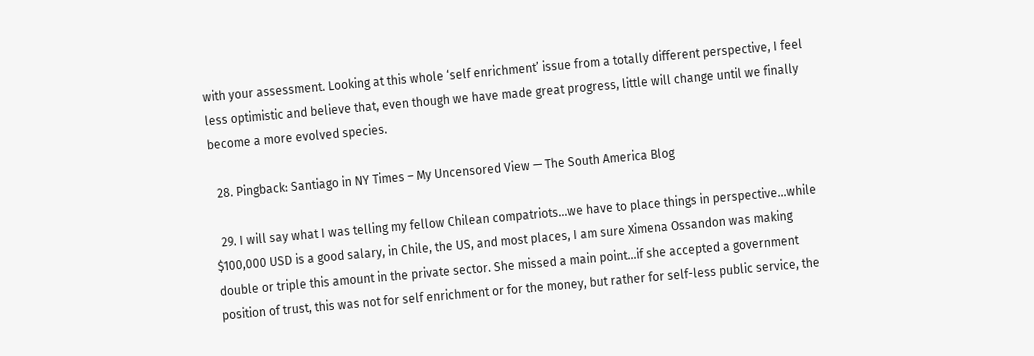with your assessment. Looking at this whole ‘self enrichment’ issue from a totally different perspective, I feel less optimistic and believe that, even though we have made great progress, little will change until we finally become a more evolved species.

  28. Pingback: Santiago in NY Times – My Uncensored View — The South America Blog

  29. I will say what I was telling my fellow Chilean compatriots…we have to place things in perspective…while $100,000 USD is a good salary, in Chile, the US, and most places, I am sure Ximena Ossandon was making double or triple this amount in the private sector. She missed a main point…if she accepted a government position of trust, this was not for self enrichment or for the money, but rather for self-less public service, the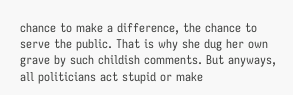chance to make a difference, the chance to serve the public. That is why she dug her own grave by such childish comments. But anyways, all politicians act stupid or make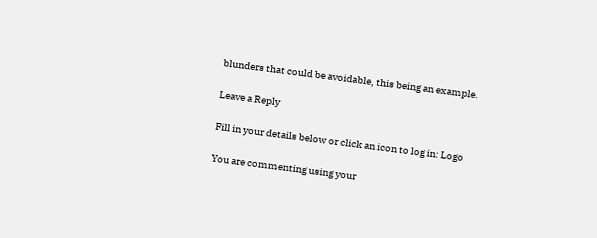blunders that could be avoidable, this being an example.

Leave a Reply

Fill in your details below or click an icon to log in: Logo

You are commenting using your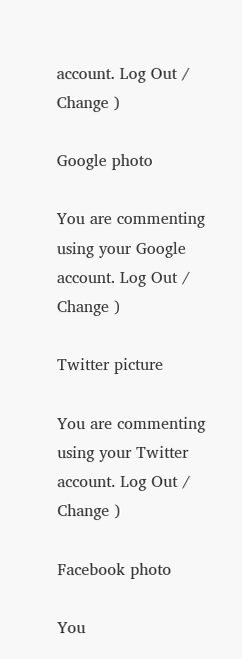account. Log Out /  Change )

Google photo

You are commenting using your Google account. Log Out /  Change )

Twitter picture

You are commenting using your Twitter account. Log Out /  Change )

Facebook photo

You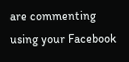are commenting using your Facebook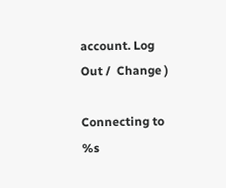account. Log Out /  Change )

Connecting to %s